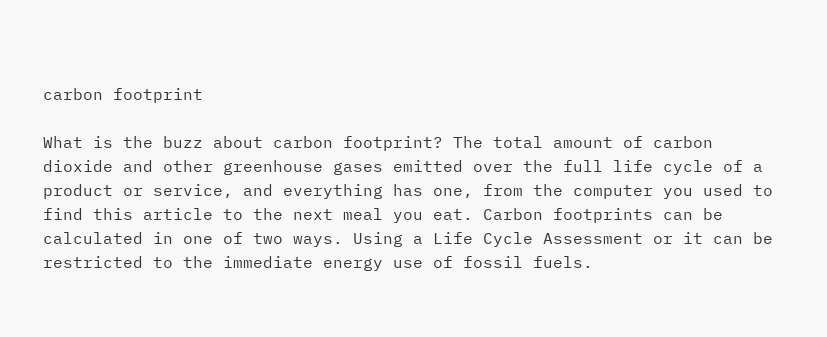carbon footprint

What is the buzz about carbon footprint? The total amount of carbon dioxide and other greenhouse gases emitted over the full life cycle of a product or service, and everything has one, from the computer you used to find this article to the next meal you eat. Carbon footprints can be calculated in one of two ways. Using a Life Cycle Assessment or it can be restricted to the immediate energy use of fossil fuels.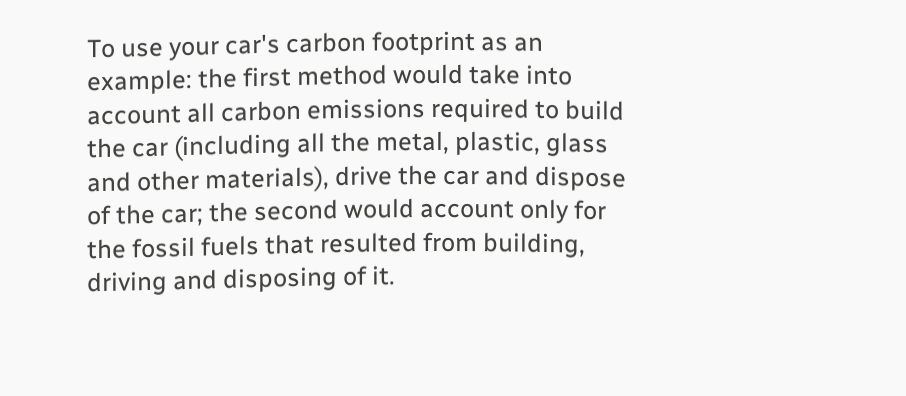To use your car's carbon footprint as an example: the first method would take into account all carbon emissions required to build the car (including all the metal, plastic, glass and other materials), drive the car and dispose of the car; the second would account only for the fossil fuels that resulted from building, driving and disposing of it.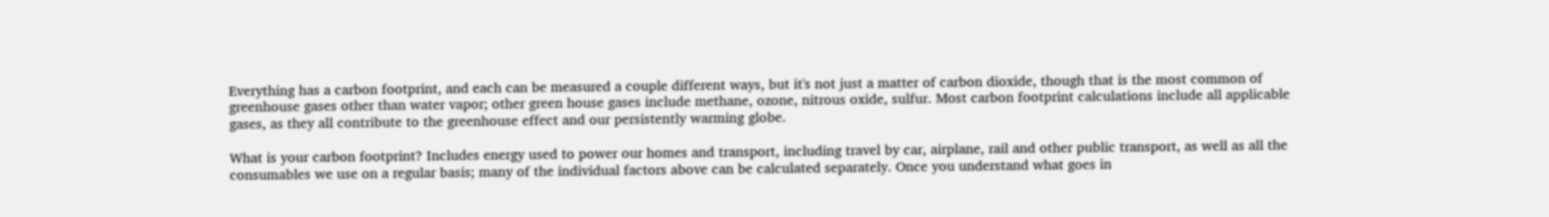Everything has a carbon footprint, and each can be measured a couple different ways, but it's not just a matter of carbon dioxide, though that is the most common of greenhouse gases other than water vapor; other green house gases include methane, ozone, nitrous oxide, sulfur. Most carbon footprint calculations include all applicable gases, as they all contribute to the greenhouse effect and our persistently warming globe.

What is your carbon footprint? Includes energy used to power our homes and transport, including travel by car, airplane, rail and other public transport, as well as all the consumables we use on a regular basis; many of the individual factors above can be calculated separately. Once you understand what goes in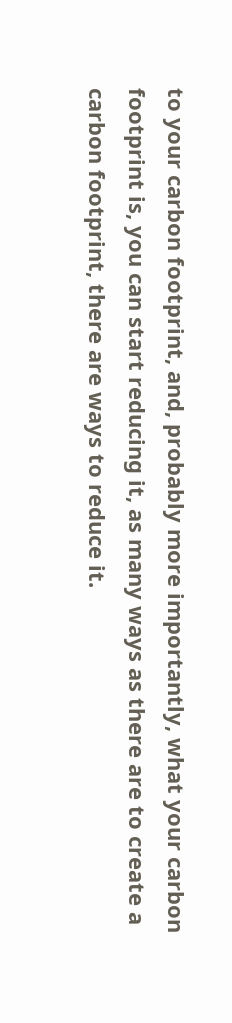to your carbon footprint, and, probably more importantly, what your carbon footprint is, you can start reducing it, as many ways as there are to create a carbon footprint, there are ways to reduce it.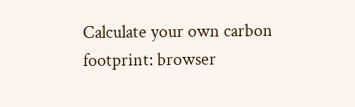Calculate your own carbon footprint: browser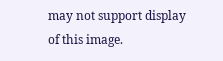may not support display of this image.